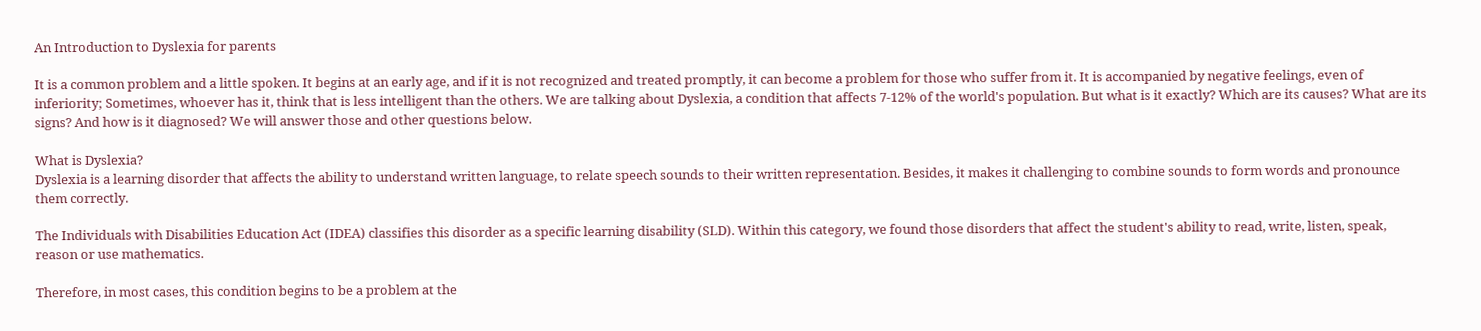An Introduction to Dyslexia for parents

It is a common problem and a little spoken. It begins at an early age, and if it is not recognized and treated promptly, it can become a problem for those who suffer from it. It is accompanied by negative feelings, even of inferiority; Sometimes, whoever has it, think that is less intelligent than the others. We are talking about Dyslexia, a condition that affects 7-12% of the world's population. But what is it exactly? Which are its causes? What are its signs? And how is it diagnosed? We will answer those and other questions below.

What is Dyslexia?
Dyslexia is a learning disorder that affects the ability to understand written language, to relate speech sounds to their written representation. Besides, it makes it challenging to combine sounds to form words and pronounce them correctly.

The Individuals with Disabilities Education Act (IDEA) classifies this disorder as a specific learning disability (SLD). Within this category, we found those disorders that affect the student's ability to read, write, listen, speak, reason or use mathematics.

Therefore, in most cases, this condition begins to be a problem at the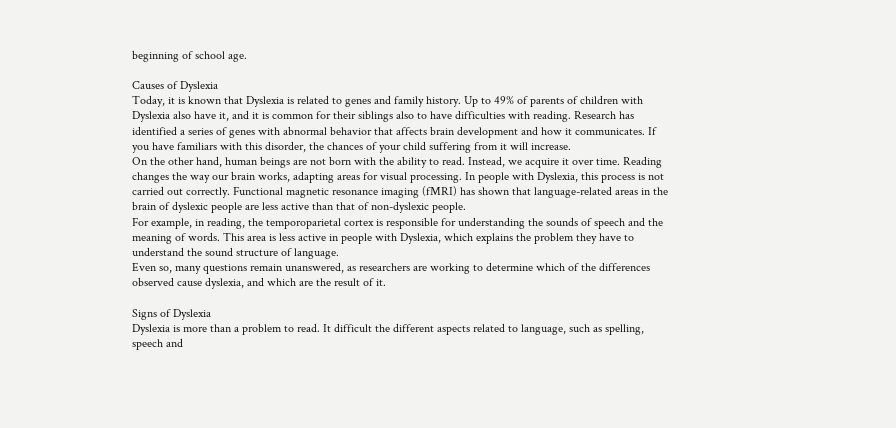beginning of school age.

Causes of Dyslexia
Today, it is known that Dyslexia is related to genes and family history. Up to 49% of parents of children with Dyslexia also have it, and it is common for their siblings also to have difficulties with reading. Research has identified a series of genes with abnormal behavior that affects brain development and how it communicates. If you have familiars with this disorder, the chances of your child suffering from it will increase.
On the other hand, human beings are not born with the ability to read. Instead, we acquire it over time. Reading changes the way our brain works, adapting areas for visual processing. In people with Dyslexia, this process is not carried out correctly. Functional magnetic resonance imaging (fMRI) has shown that language-related areas in the brain of dyslexic people are less active than that of non-dyslexic people.
For example, in reading, the temporoparietal cortex is responsible for understanding the sounds of speech and the meaning of words. This area is less active in people with Dyslexia, which explains the problem they have to understand the sound structure of language.
Even so, many questions remain unanswered, as researchers are working to determine which of the differences observed cause dyslexia, and which are the result of it.

Signs of Dyslexia
Dyslexia is more than a problem to read. It difficult the different aspects related to language, such as spelling, speech and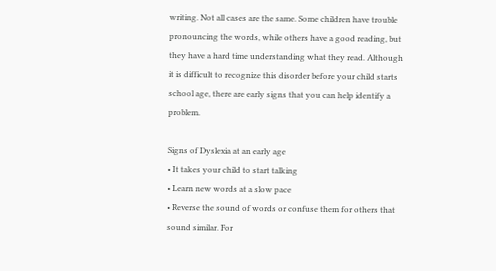writing. Not all cases are the same. Some children have trouble pronouncing the words, while others have a good reading, but they have a hard time understanding what they read. Although it is difficult to recognize this disorder before your child starts school age, there are early signs that you can help identify a problem.

Signs of Dyslexia at an early age
• It takes your child to start talking
• Learn new words at a slow pace
• Reverse the sound of words or confuse them for others that sound similar. For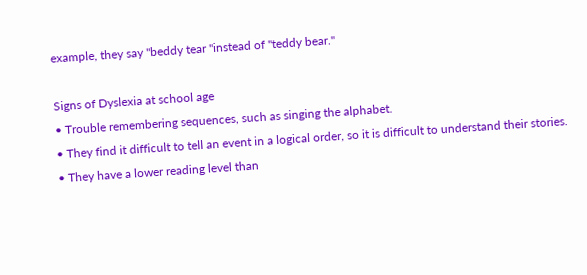example, they say "beddy tear "instead of "teddy bear."

Signs of Dyslexia at school age
• Trouble remembering sequences, such as singing the alphabet.
• They find it difficult to tell an event in a logical order, so it is difficult to understand their stories.
• They have a lower reading level than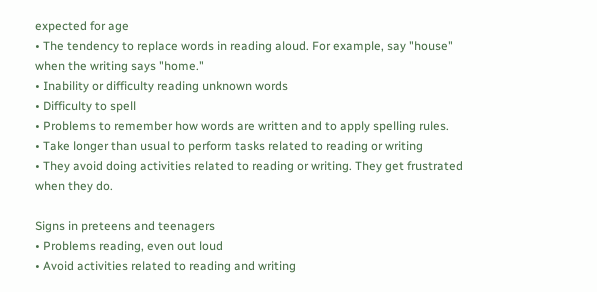expected for age
• The tendency to replace words in reading aloud. For example, say "house" when the writing says "home."
• Inability or difficulty reading unknown words
• Difficulty to spell
• Problems to remember how words are written and to apply spelling rules.
• Take longer than usual to perform tasks related to reading or writing
• They avoid doing activities related to reading or writing. They get frustrated when they do.

Signs in preteens and teenagers
• Problems reading, even out loud
• Avoid activities related to reading and writing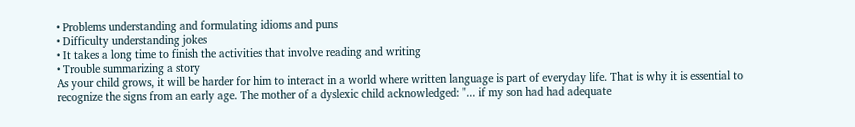• Problems understanding and formulating idioms and puns
• Difficulty understanding jokes
• It takes a long time to finish the activities that involve reading and writing
• Trouble summarizing a story
As your child grows, it will be harder for him to interact in a world where written language is part of everyday life. That is why it is essential to recognize the signs from an early age. The mother of a dyslexic child acknowledged: "... if my son had had adequate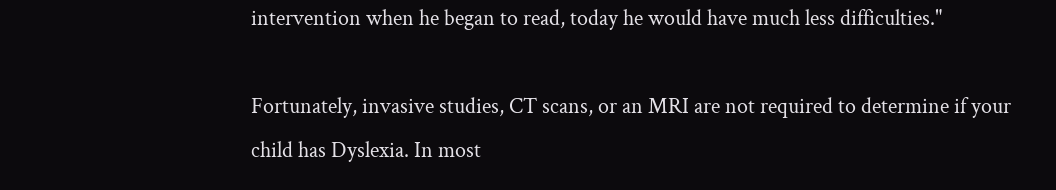intervention when he began to read, today he would have much less difficulties."

Fortunately, invasive studies, CT scans, or an MRI are not required to determine if your child has Dyslexia. In most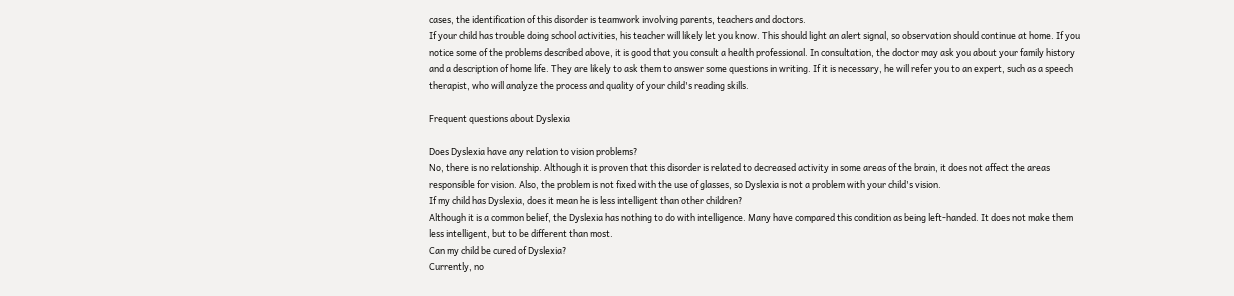cases, the identification of this disorder is teamwork involving parents, teachers and doctors.
If your child has trouble doing school activities, his teacher will likely let you know. This should light an alert signal, so observation should continue at home. If you notice some of the problems described above, it is good that you consult a health professional. In consultation, the doctor may ask you about your family history and a description of home life. They are likely to ask them to answer some questions in writing. If it is necessary, he will refer you to an expert, such as a speech therapist, who will analyze the process and quality of your child's reading skills.

Frequent questions about Dyslexia

Does Dyslexia have any relation to vision problems?
No, there is no relationship. Although it is proven that this disorder is related to decreased activity in some areas of the brain, it does not affect the areas responsible for vision. Also, the problem is not fixed with the use of glasses, so Dyslexia is not a problem with your child's vision.
If my child has Dyslexia, does it mean he is less intelligent than other children?
Although it is a common belief, the Dyslexia has nothing to do with intelligence. Many have compared this condition as being left-handed. It does not make them less intelligent, but to be different than most.
Can my child be cured of Dyslexia?
Currently, no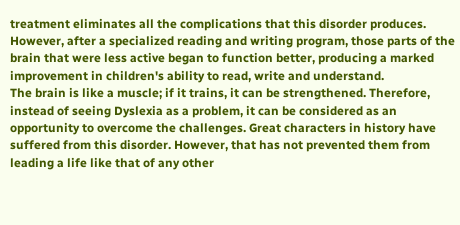treatment eliminates all the complications that this disorder produces. However, after a specialized reading and writing program, those parts of the brain that were less active began to function better, producing a marked improvement in children's ability to read, write and understand.
The brain is like a muscle; if it trains, it can be strengthened. Therefore, instead of seeing Dyslexia as a problem, it can be considered as an opportunity to overcome the challenges. Great characters in history have suffered from this disorder. However, that has not prevented them from leading a life like that of any other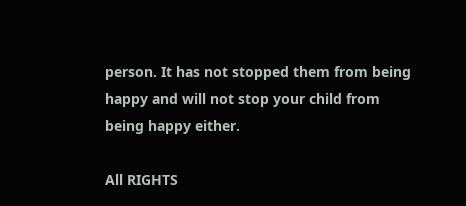person. It has not stopped them from being happy and will not stop your child from being happy either.

All RIGHTS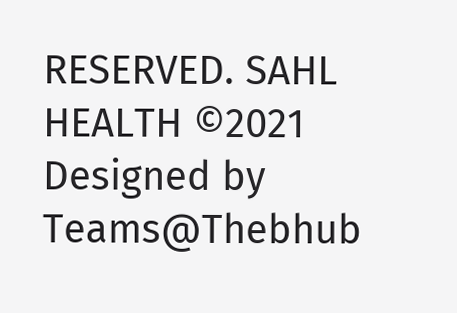RESERVED. SAHL HEALTH ©2021 Designed by Teams@Thebhub